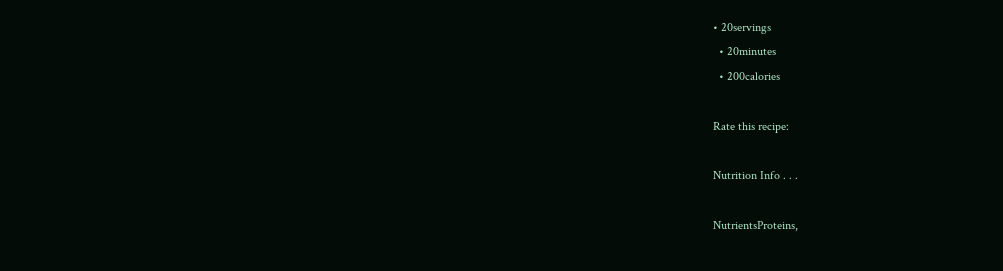• 20servings
  • 20minutes
  • 200calories

Rate this recipe:

Nutrition Info . . .

NutrientsProteins,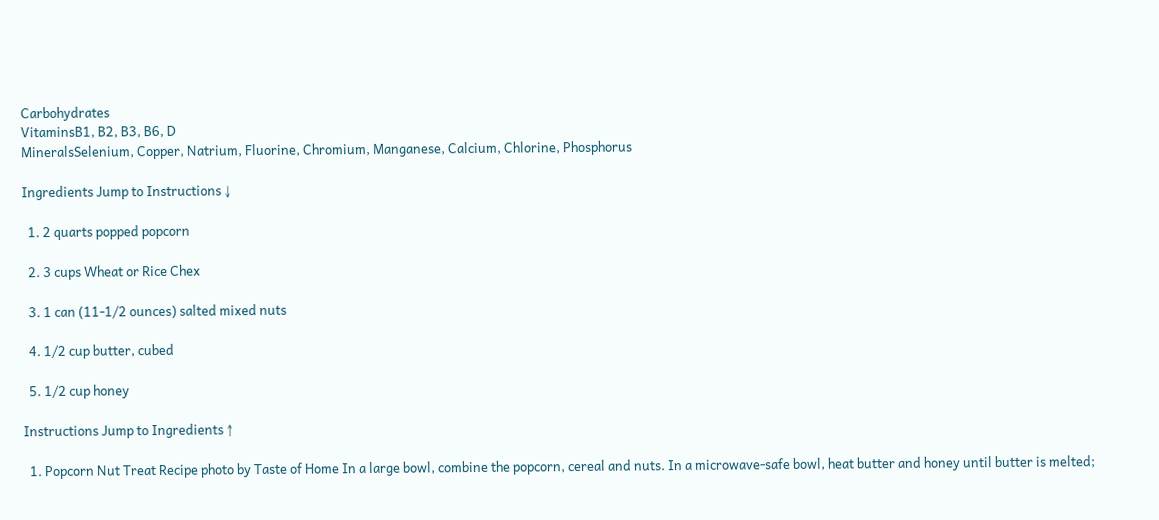Carbohydrates
VitaminsB1, B2, B3, B6, D
MineralsSelenium, Copper, Natrium, Fluorine, Chromium, Manganese, Calcium, Chlorine, Phosphorus

Ingredients Jump to Instructions ↓

  1. 2 quarts popped popcorn

  2. 3 cups Wheat or Rice Chex

  3. 1 can (11-1/2 ounces) salted mixed nuts

  4. 1/2 cup butter, cubed

  5. 1/2 cup honey

Instructions Jump to Ingredients ↑

  1. Popcorn Nut Treat Recipe photo by Taste of Home In a large bowl, combine the popcorn, cereal and nuts. In a microwave-safe bowl, heat butter and honey until butter is melted;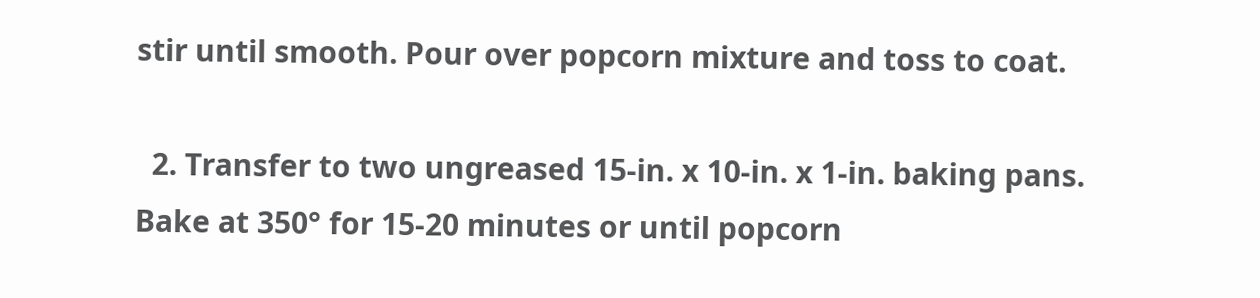stir until smooth. Pour over popcorn mixture and toss to coat.

  2. Transfer to two ungreased 15-in. x 10-in. x 1-in. baking pans. Bake at 350° for 15-20 minutes or until popcorn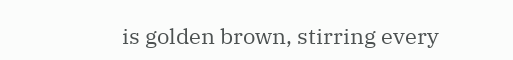is golden brown, stirring every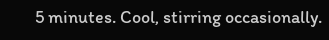5 minutes. Cool, stirring occasionally.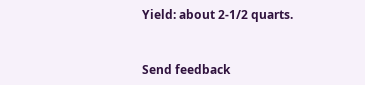Yield: about 2-1/2 quarts.


Send feedback